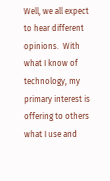Well, we all expect to hear different opinions.  With what I know of technology, my primary interest is offering to others what I use and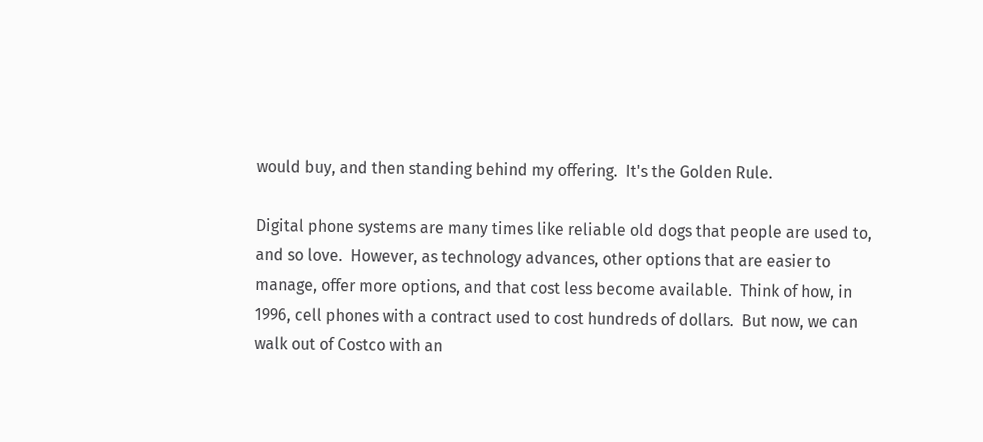would buy, and then standing behind my offering.  It's the Golden Rule.

Digital phone systems are many times like reliable old dogs that people are used to, and so love.  However, as technology advances, other options that are easier to manage, offer more options, and that cost less become available.  Think of how, in 1996, cell phones with a contract used to cost hundreds of dollars.  But now, we can walk out of Costco with an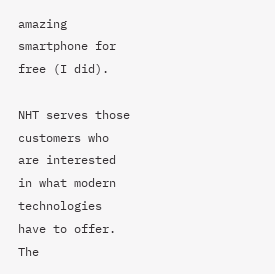amazing smartphone for free (I did).

NHT serves those customers who are interested in what modern technologies have to offer.  The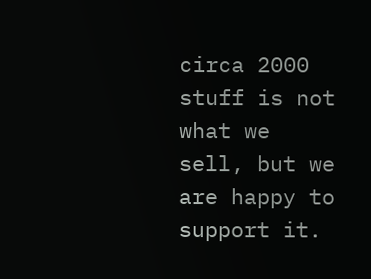circa 2000 stuff is not what we sell, but we are happy to support it.